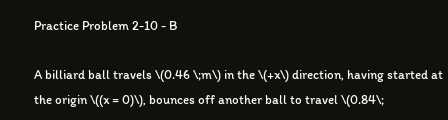Practice Problem 2-10 - B

A billiard ball travels \(0.46 \;m\) in the \(+x\) direction, having started at the origin \((x = 0)\), bounces off another ball to travel \(0.84\;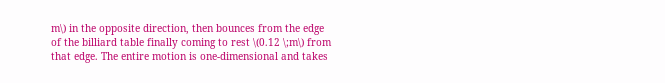m\) in the opposite direction, then bounces from the edge of the billiard table finally coming to rest \(0.12 \;m\) from that edge. The entire motion is one-dimensional and takes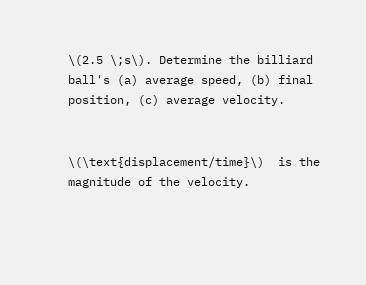\(2.5 \;s\). Determine the billiard ball's (a) average speed, (b) final position, (c) average velocity.


\(\text{displacement/time}\)  is the magnitude of the velocity.